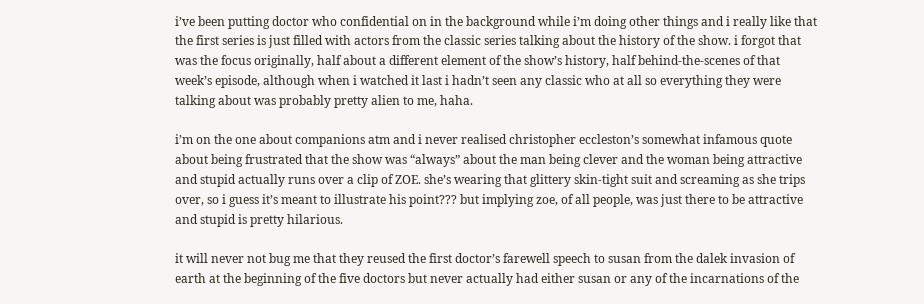i’ve been putting doctor who confidential on in the background while i’m doing other things and i really like that the first series is just filled with actors from the classic series talking about the history of the show. i forgot that was the focus originally, half about a different element of the show’s history, half behind-the-scenes of that week’s episode, although when i watched it last i hadn’t seen any classic who at all so everything they were talking about was probably pretty alien to me, haha.

i’m on the one about companions atm and i never realised christopher eccleston’s somewhat infamous quote about being frustrated that the show was “always” about the man being clever and the woman being attractive and stupid actually runs over a clip of ZOE. she’s wearing that glittery skin-tight suit and screaming as she trips over, so i guess it’s meant to illustrate his point??? but implying zoe, of all people, was just there to be attractive and stupid is pretty hilarious.

it will never not bug me that they reused the first doctor’s farewell speech to susan from the dalek invasion of earth at the beginning of the five doctors but never actually had either susan or any of the incarnations of the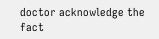doctor acknowledge the fact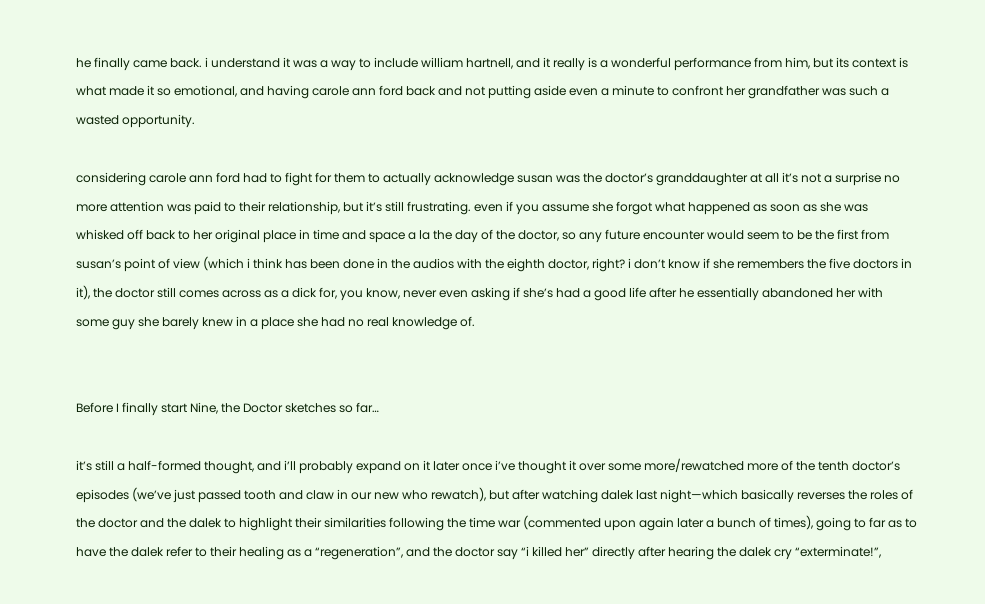he finally came back. i understand it was a way to include william hartnell, and it really is a wonderful performance from him, but its context is what made it so emotional, and having carole ann ford back and not putting aside even a minute to confront her grandfather was such a wasted opportunity.

considering carole ann ford had to fight for them to actually acknowledge susan was the doctor’s granddaughter at all it’s not a surprise no more attention was paid to their relationship, but it’s still frustrating. even if you assume she forgot what happened as soon as she was whisked off back to her original place in time and space a la the day of the doctor, so any future encounter would seem to be the first from susan’s point of view (which i think has been done in the audios with the eighth doctor, right? i don’t know if she remembers the five doctors in it), the doctor still comes across as a dick for, you know, never even asking if she’s had a good life after he essentially abandoned her with some guy she barely knew in a place she had no real knowledge of.


Before I finally start Nine, the Doctor sketches so far…

it’s still a half-formed thought, and i’ll probably expand on it later once i’ve thought it over some more/rewatched more of the tenth doctor’s episodes (we’ve just passed tooth and claw in our new who rewatch), but after watching dalek last night—which basically reverses the roles of the doctor and the dalek to highlight their similarities following the time war (commented upon again later a bunch of times), going to far as to have the dalek refer to their healing as a “regeneration”, and the doctor say “i killed her” directly after hearing the dalek cry “exterminate!”,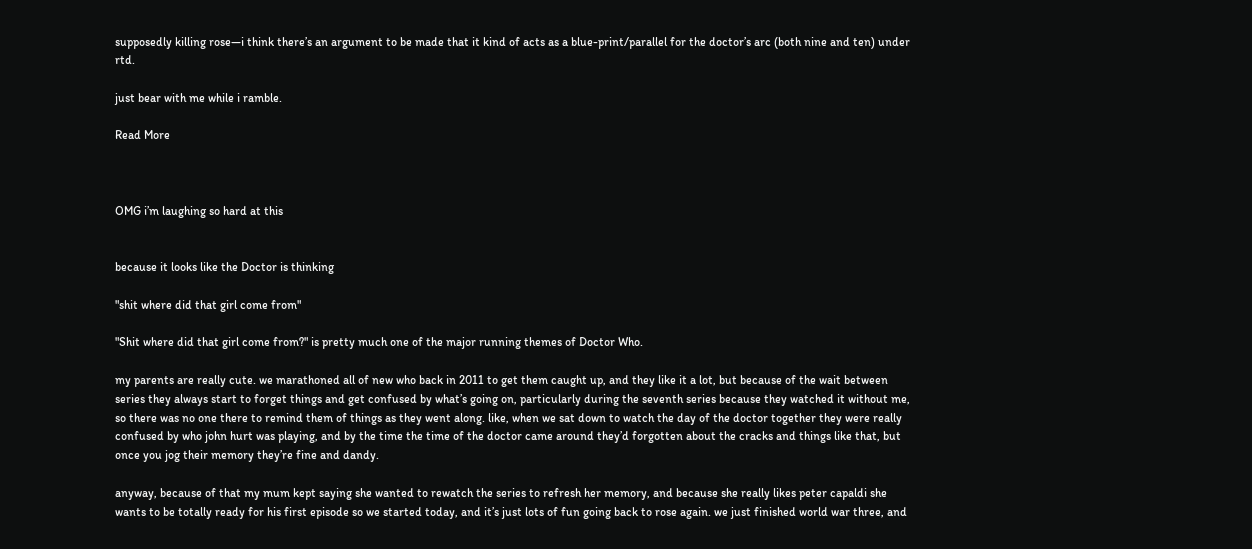supposedly killing rose—i think there’s an argument to be made that it kind of acts as a blue-print/parallel for the doctor’s arc (both nine and ten) under rtd.

just bear with me while i ramble.

Read More



OMG i’m laughing so hard at this


because it looks like the Doctor is thinking

"shit where did that girl come from"

"Shit where did that girl come from?" is pretty much one of the major running themes of Doctor Who.

my parents are really cute. we marathoned all of new who back in 2011 to get them caught up, and they like it a lot, but because of the wait between series they always start to forget things and get confused by what’s going on, particularly during the seventh series because they watched it without me, so there was no one there to remind them of things as they went along. like, when we sat down to watch the day of the doctor together they were really confused by who john hurt was playing, and by the time the time of the doctor came around they’d forgotten about the cracks and things like that, but once you jog their memory they’re fine and dandy.

anyway, because of that my mum kept saying she wanted to rewatch the series to refresh her memory, and because she really likes peter capaldi she wants to be totally ready for his first episode so we started today, and it’s just lots of fun going back to rose again. we just finished world war three, and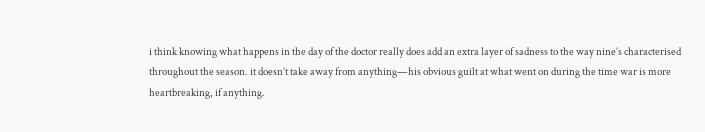i think knowing what happens in the day of the doctor really does add an extra layer of sadness to the way nine’s characterised throughout the season. it doesn’t take away from anything—his obvious guilt at what went on during the time war is more heartbreaking, if anything.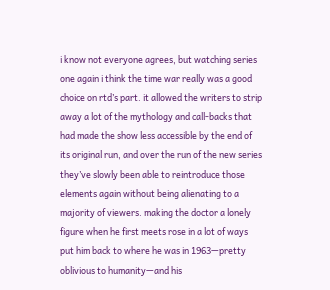i know not everyone agrees, but watching series one again i think the time war really was a good choice on rtd’s part. it allowed the writers to strip away a lot of the mythology and call-backs that had made the show less accessible by the end of its original run, and over the run of the new series they’ve slowly been able to reintroduce those elements again without being alienating to a majority of viewers. making the doctor a lonely figure when he first meets rose in a lot of ways put him back to where he was in 1963—pretty oblivious to humanity—and his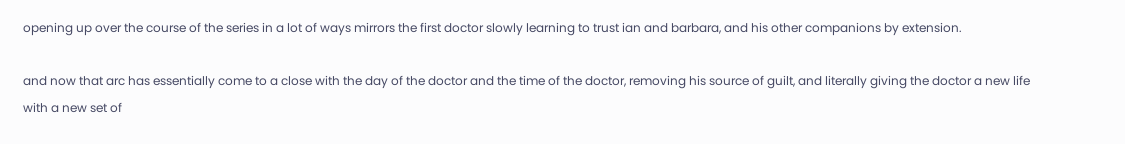opening up over the course of the series in a lot of ways mirrors the first doctor slowly learning to trust ian and barbara, and his other companions by extension.

and now that arc has essentially come to a close with the day of the doctor and the time of the doctor, removing his source of guilt, and literally giving the doctor a new life with a new set of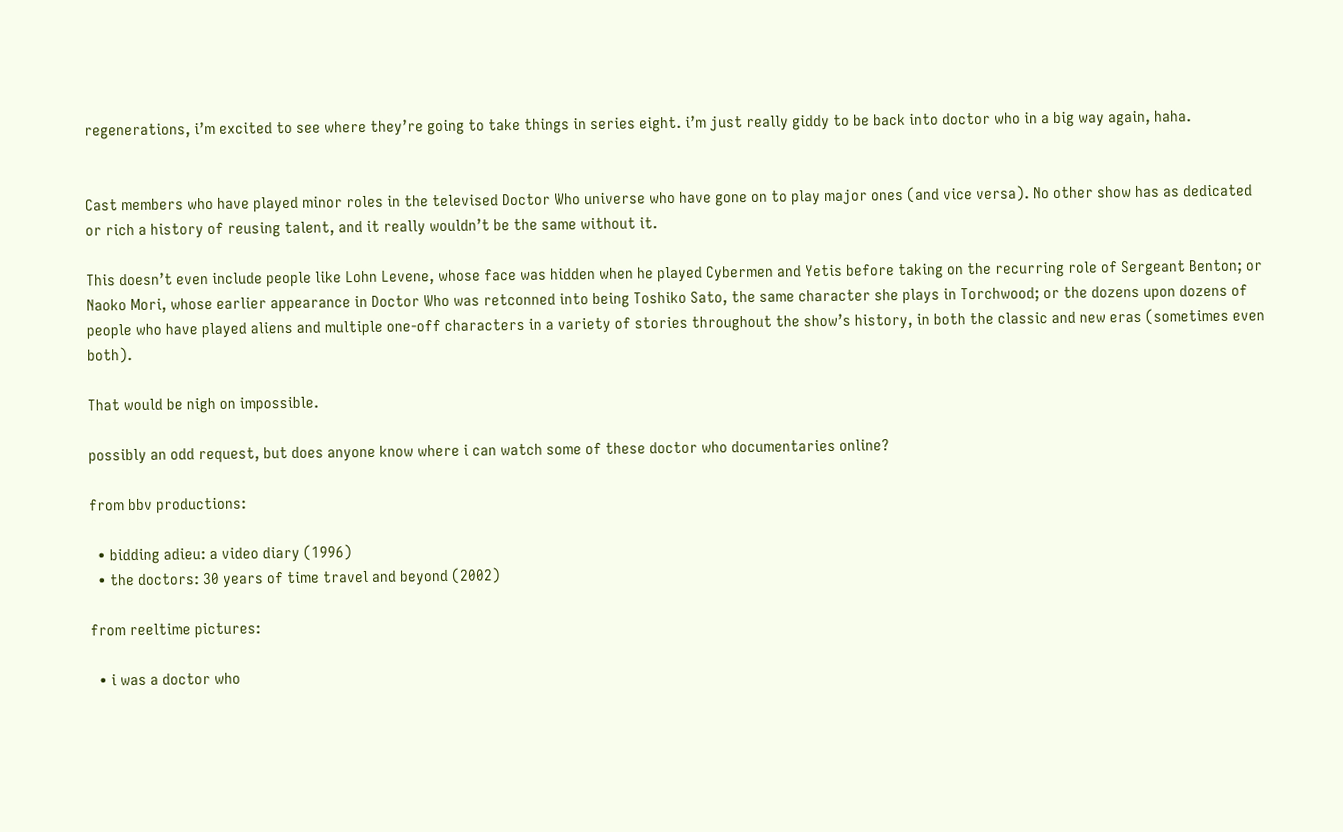regenerations, i’m excited to see where they’re going to take things in series eight. i’m just really giddy to be back into doctor who in a big way again, haha.


Cast members who have played minor roles in the televised Doctor Who universe who have gone on to play major ones (and vice versa). No other show has as dedicated or rich a history of reusing talent, and it really wouldn’t be the same without it.

This doesn’t even include people like Lohn Levene, whose face was hidden when he played Cybermen and Yetis before taking on the recurring role of Sergeant Benton; or Naoko Mori, whose earlier appearance in Doctor Who was retconned into being Toshiko Sato, the same character she plays in Torchwood; or the dozens upon dozens of people who have played aliens and multiple one-off characters in a variety of stories throughout the show’s history, in both the classic and new eras (sometimes even both).

That would be nigh on impossible.

possibly an odd request, but does anyone know where i can watch some of these doctor who documentaries online?

from bbv productions:

  • bidding adieu: a video diary (1996)
  • the doctors: 30 years of time travel and beyond (2002)

from reeltime pictures:

  • i was a doctor who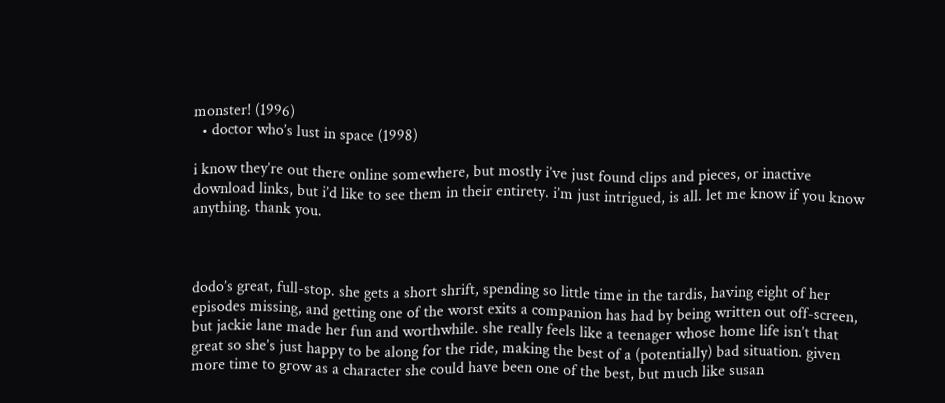monster! (1996)
  • doctor who’s lust in space (1998)

i know they’re out there online somewhere, but mostly i’ve just found clips and pieces, or inactive download links, but i’d like to see them in their entirety. i’m just intrigued, is all. let me know if you know anything. thank you.



dodo’s great, full-stop. she gets a short shrift, spending so little time in the tardis, having eight of her episodes missing, and getting one of the worst exits a companion has had by being written out off-screen, but jackie lane made her fun and worthwhile. she really feels like a teenager whose home life isn’t that great so she’s just happy to be along for the ride, making the best of a (potentially) bad situation. given more time to grow as a character she could have been one of the best, but much like susan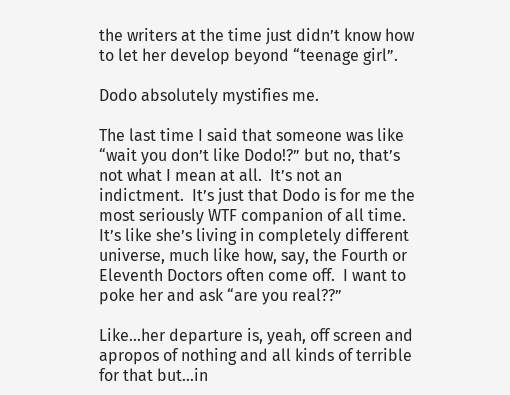the writers at the time just didn’t know how to let her develop beyond “teenage girl”.

Dodo absolutely mystifies me.

The last time I said that someone was like “wait you don’t like Dodo!?” but no, that’s not what I mean at all.  It’s not an indictment.  It’s just that Dodo is for me the most seriously WTF companion of all time.  It’s like she’s living in completely different universe, much like how, say, the Fourth or Eleventh Doctors often come off.  I want to poke her and ask “are you real??”

Like…her departure is, yeah, off screen and apropos of nothing and all kinds of terrible for that but…in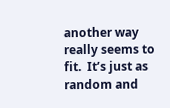another way really seems to fit.  It’s just as random and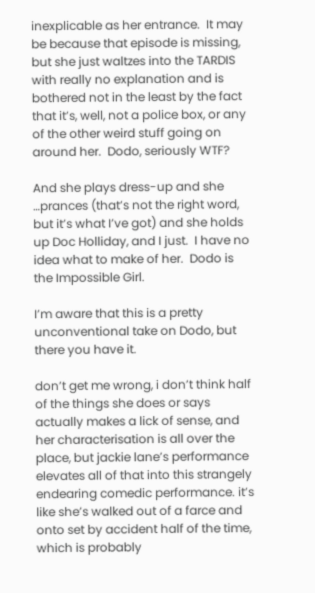inexplicable as her entrance.  It may be because that episode is missing, but she just waltzes into the TARDIS with really no explanation and is bothered not in the least by the fact that it’s, well, not a police box, or any of the other weird stuff going on around her.  Dodo, seriously WTF?

And she plays dress-up and she …prances (that’s not the right word, but it’s what I’ve got) and she holds up Doc Holliday, and I just.  I have no idea what to make of her.  Dodo is the Impossible Girl.

I’m aware that this is a pretty unconventional take on Dodo, but there you have it.

don’t get me wrong, i don’t think half of the things she does or says actually makes a lick of sense, and her characterisation is all over the place, but jackie lane’s performance elevates all of that into this strangely endearing comedic performance. it’s like she’s walked out of a farce and onto set by accident half of the time, which is probably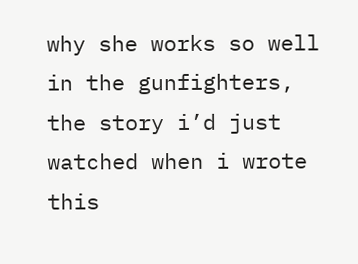why she works so well in the gunfighters, the story i’d just watched when i wrote this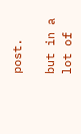post.

but in a lot of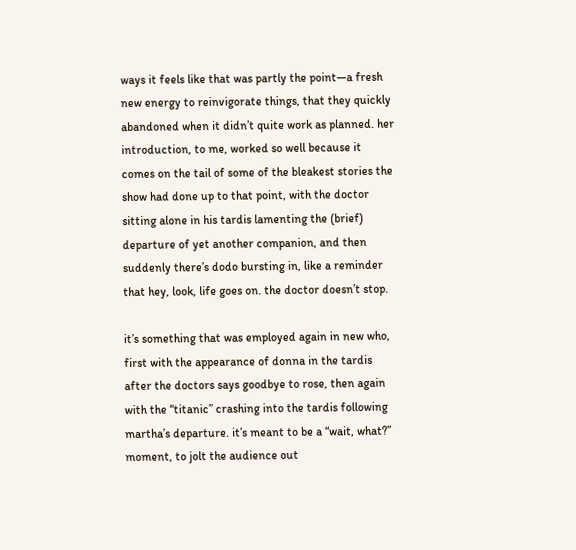ways it feels like that was partly the point—a fresh new energy to reinvigorate things, that they quickly abandoned when it didn’t quite work as planned. her introduction, to me, worked so well because it comes on the tail of some of the bleakest stories the show had done up to that point, with the doctor sitting alone in his tardis lamenting the (brief) departure of yet another companion, and then suddenly there’s dodo bursting in, like a reminder that hey, look, life goes on. the doctor doesn’t stop.

it’s something that was employed again in new who, first with the appearance of donna in the tardis after the doctors says goodbye to rose, then again with the “titanic” crashing into the tardis following martha’s departure. it’s meant to be a “wait, what?” moment, to jolt the audience out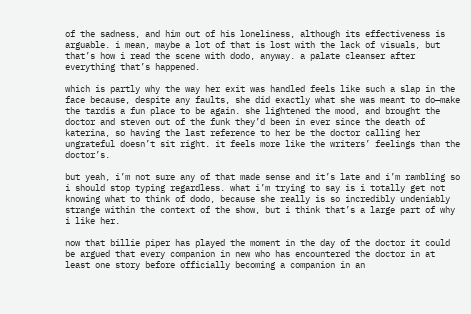of the sadness, and him out of his loneliness, although its effectiveness is arguable. i mean, maybe a lot of that is lost with the lack of visuals, but that’s how i read the scene with dodo, anyway. a palate cleanser after everything that’s happened.

which is partly why the way her exit was handled feels like such a slap in the face because, despite any faults, she did exactly what she was meant to do—make the tardis a fun place to be again. she lightened the mood, and brought the doctor and steven out of the funk they’d been in ever since the death of katerina, so having the last reference to her be the doctor calling her ungrateful doesn’t sit right. it feels more like the writers’ feelings than the doctor’s.

but yeah, i’m not sure any of that made sense and it’s late and i’m rambling so i should stop typing regardless. what i’m trying to say is i totally get not knowing what to think of dodo, because she really is so incredibly undeniably strange within the context of the show, but i think that’s a large part of why i like her.

now that billie piper has played the moment in the day of the doctor it could be argued that every companion in new who has encountered the doctor in at least one story before officially becoming a companion in an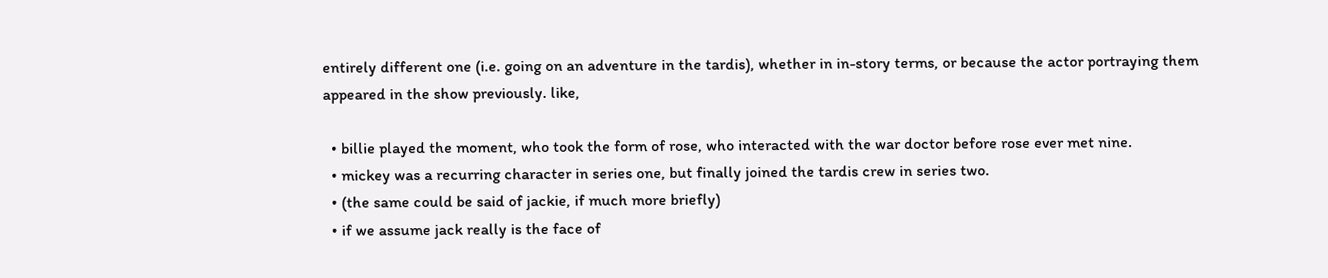entirely different one (i.e. going on an adventure in the tardis), whether in in-story terms, or because the actor portraying them appeared in the show previously. like,

  • billie played the moment, who took the form of rose, who interacted with the war doctor before rose ever met nine.
  • mickey was a recurring character in series one, but finally joined the tardis crew in series two.
  • (the same could be said of jackie, if much more briefly)
  • if we assume jack really is the face of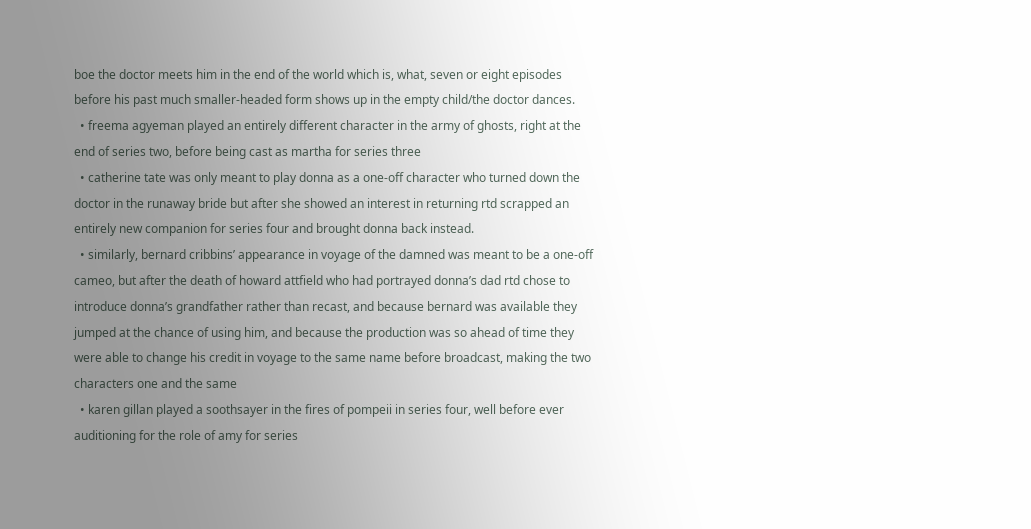boe the doctor meets him in the end of the world which is, what, seven or eight episodes before his past much smaller-headed form shows up in the empty child/the doctor dances.
  • freema agyeman played an entirely different character in the army of ghosts, right at the end of series two, before being cast as martha for series three
  • catherine tate was only meant to play donna as a one-off character who turned down the doctor in the runaway bride but after she showed an interest in returning rtd scrapped an entirely new companion for series four and brought donna back instead.
  • similarly, bernard cribbins’ appearance in voyage of the damned was meant to be a one-off cameo, but after the death of howard attfield who had portrayed donna’s dad rtd chose to introduce donna’s grandfather rather than recast, and because bernard was available they jumped at the chance of using him, and because the production was so ahead of time they were able to change his credit in voyage to the same name before broadcast, making the two characters one and the same
  • karen gillan played a soothsayer in the fires of pompeii in series four, well before ever auditioning for the role of amy for series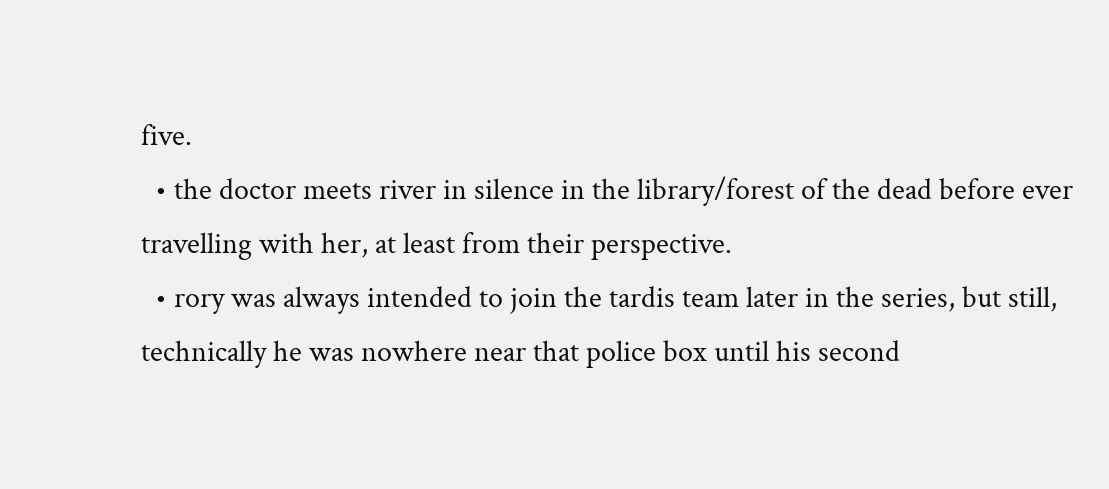five.
  • the doctor meets river in silence in the library/forest of the dead before ever travelling with her, at least from their perspective.
  • rory was always intended to join the tardis team later in the series, but still, technically he was nowhere near that police box until his second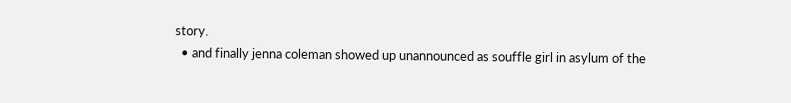story.
  • and finally jenna coleman showed up unannounced as souffle girl in asylum of the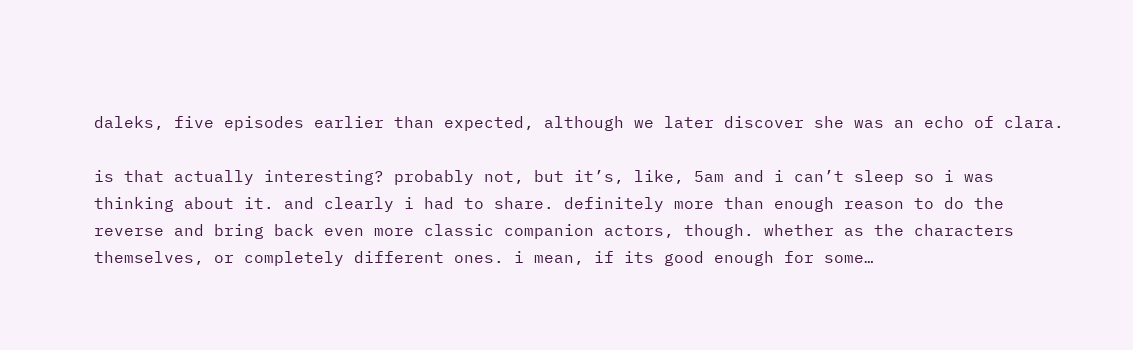daleks, five episodes earlier than expected, although we later discover she was an echo of clara.

is that actually interesting? probably not, but it’s, like, 5am and i can’t sleep so i was thinking about it. and clearly i had to share. definitely more than enough reason to do the reverse and bring back even more classic companion actors, though. whether as the characters themselves, or completely different ones. i mean, if its good enough for some…